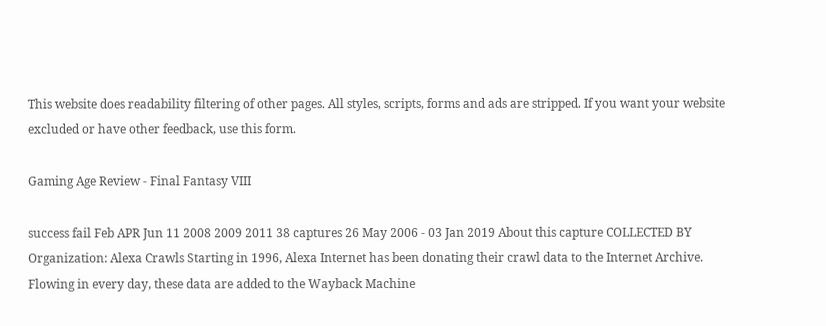This website does readability filtering of other pages. All styles, scripts, forms and ads are stripped. If you want your website excluded or have other feedback, use this form.

Gaming Age Review - Final Fantasy VIII

success fail Feb APR Jun 11 2008 2009 2011 38 captures 26 May 2006 - 03 Jan 2019 About this capture COLLECTED BY Organization: Alexa Crawls Starting in 1996, Alexa Internet has been donating their crawl data to the Internet Archive. Flowing in every day, these data are added to the Wayback Machine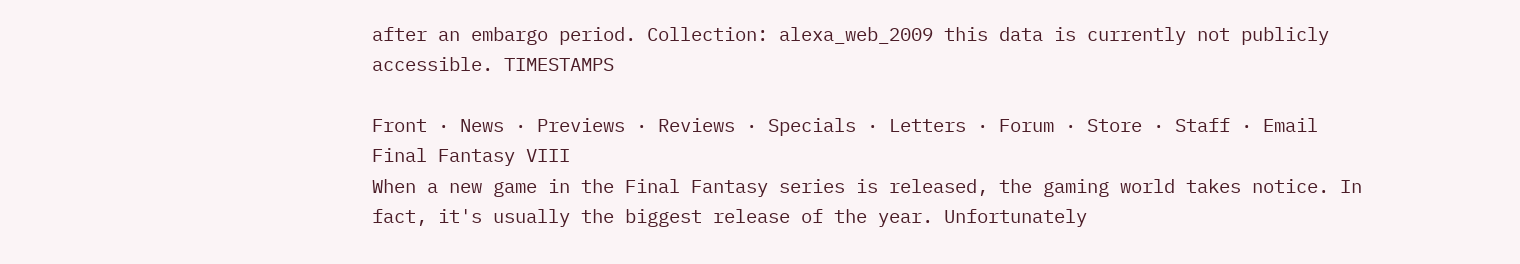after an embargo period. Collection: alexa_web_2009 this data is currently not publicly accessible. TIMESTAMPS

Front · News · Previews · Reviews · Specials · Letters · Forum · Store · Staff · Email
Final Fantasy VIII
When a new game in the Final Fantasy series is released, the gaming world takes notice. In fact, it's usually the biggest release of the year. Unfortunately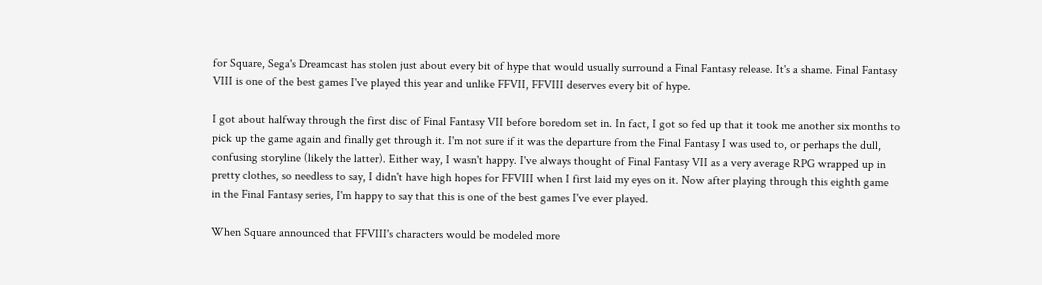for Square, Sega's Dreamcast has stolen just about every bit of hype that would usually surround a Final Fantasy release. It's a shame. Final Fantasy VIII is one of the best games I've played this year and unlike FFVII, FFVIII deserves every bit of hype.

I got about halfway through the first disc of Final Fantasy VII before boredom set in. In fact, I got so fed up that it took me another six months to pick up the game again and finally get through it. I'm not sure if it was the departure from the Final Fantasy I was used to, or perhaps the dull, confusing storyline (likely the latter). Either way, I wasn't happy. I've always thought of Final Fantasy VII as a very average RPG wrapped up in pretty clothes, so needless to say, I didn't have high hopes for FFVIII when I first laid my eyes on it. Now after playing through this eighth game in the Final Fantasy series, I'm happy to say that this is one of the best games I've ever played.

When Square announced that FFVIII's characters would be modeled more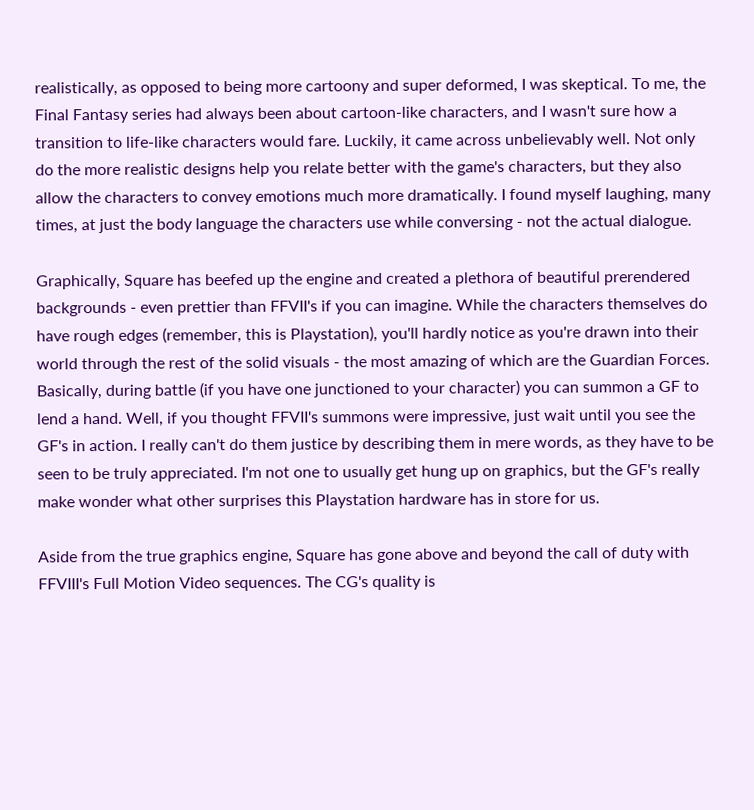realistically, as opposed to being more cartoony and super deformed, I was skeptical. To me, the Final Fantasy series had always been about cartoon-like characters, and I wasn't sure how a transition to life-like characters would fare. Luckily, it came across unbelievably well. Not only do the more realistic designs help you relate better with the game's characters, but they also allow the characters to convey emotions much more dramatically. I found myself laughing, many times, at just the body language the characters use while conversing - not the actual dialogue.

Graphically, Square has beefed up the engine and created a plethora of beautiful prerendered backgrounds - even prettier than FFVII's if you can imagine. While the characters themselves do have rough edges (remember, this is Playstation), you'll hardly notice as you're drawn into their world through the rest of the solid visuals - the most amazing of which are the Guardian Forces. Basically, during battle (if you have one junctioned to your character) you can summon a GF to lend a hand. Well, if you thought FFVII's summons were impressive, just wait until you see the GF's in action. I really can't do them justice by describing them in mere words, as they have to be seen to be truly appreciated. I'm not one to usually get hung up on graphics, but the GF's really make wonder what other surprises this Playstation hardware has in store for us.

Aside from the true graphics engine, Square has gone above and beyond the call of duty with FFVIII's Full Motion Video sequences. The CG's quality is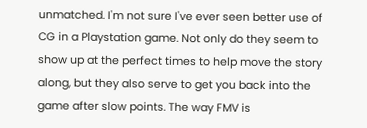unmatched. I'm not sure I've ever seen better use of CG in a Playstation game. Not only do they seem to show up at the perfect times to help move the story along, but they also serve to get you back into the game after slow points. The way FMV is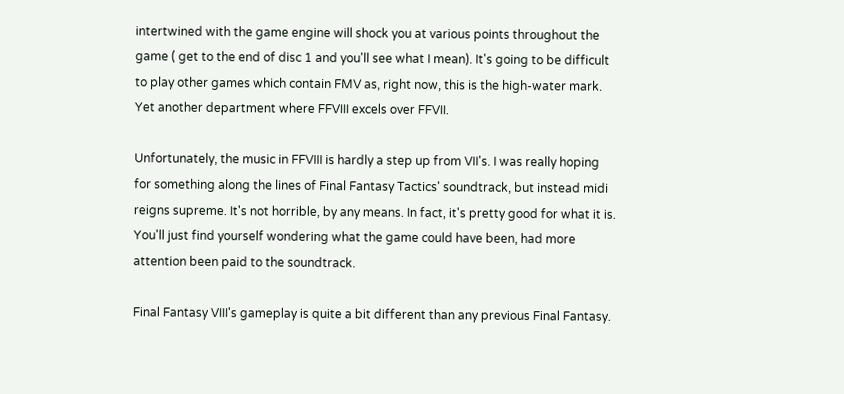intertwined with the game engine will shock you at various points throughout the game ( get to the end of disc 1 and you'll see what I mean). It's going to be difficult to play other games which contain FMV as, right now, this is the high-water mark. Yet another department where FFVIII excels over FFVII.

Unfortunately, the music in FFVIII is hardly a step up from VII's. I was really hoping for something along the lines of Final Fantasy Tactics' soundtrack, but instead midi reigns supreme. It's not horrible, by any means. In fact, it's pretty good for what it is. You'll just find yourself wondering what the game could have been, had more attention been paid to the soundtrack.

Final Fantasy VIII's gameplay is quite a bit different than any previous Final Fantasy.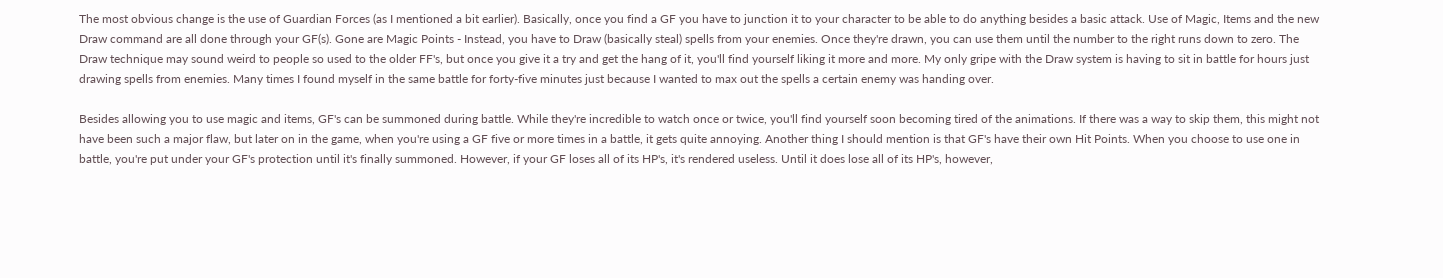The most obvious change is the use of Guardian Forces (as I mentioned a bit earlier). Basically, once you find a GF you have to junction it to your character to be able to do anything besides a basic attack. Use of Magic, Items and the new Draw command are all done through your GF(s). Gone are Magic Points - Instead, you have to Draw (basically steal) spells from your enemies. Once they're drawn, you can use them until the number to the right runs down to zero. The Draw technique may sound weird to people so used to the older FF's, but once you give it a try and get the hang of it, you'll find yourself liking it more and more. My only gripe with the Draw system is having to sit in battle for hours just drawing spells from enemies. Many times I found myself in the same battle for forty-five minutes just because I wanted to max out the spells a certain enemy was handing over.

Besides allowing you to use magic and items, GF's can be summoned during battle. While they're incredible to watch once or twice, you'll find yourself soon becoming tired of the animations. If there was a way to skip them, this might not have been such a major flaw, but later on in the game, when you're using a GF five or more times in a battle, it gets quite annoying. Another thing I should mention is that GF's have their own Hit Points. When you choose to use one in battle, you're put under your GF's protection until it's finally summoned. However, if your GF loses all of its HP's, it's rendered useless. Until it does lose all of its HP's, however,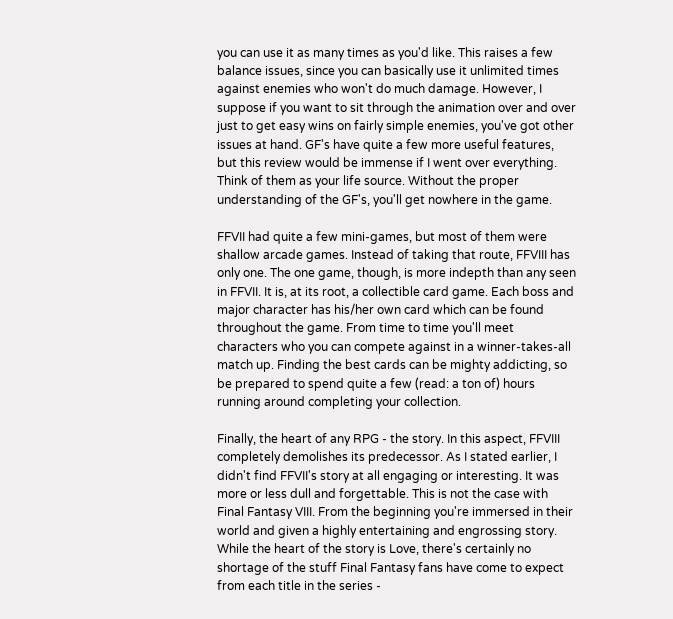you can use it as many times as you'd like. This raises a few balance issues, since you can basically use it unlimited times against enemies who won't do much damage. However, I suppose if you want to sit through the animation over and over just to get easy wins on fairly simple enemies, you've got other issues at hand. GF's have quite a few more useful features, but this review would be immense if I went over everything. Think of them as your life source. Without the proper understanding of the GF's, you'll get nowhere in the game.

FFVII had quite a few mini-games, but most of them were shallow arcade games. Instead of taking that route, FFVIII has only one. The one game, though, is more indepth than any seen in FFVII. It is, at its root, a collectible card game. Each boss and major character has his/her own card which can be found throughout the game. From time to time you'll meet characters who you can compete against in a winner-takes-all match up. Finding the best cards can be mighty addicting, so be prepared to spend quite a few (read: a ton of) hours running around completing your collection.

Finally, the heart of any RPG - the story. In this aspect, FFVIII completely demolishes its predecessor. As I stated earlier, I didn't find FFVII's story at all engaging or interesting. It was more or less dull and forgettable. This is not the case with Final Fantasy VIII. From the beginning you're immersed in their world and given a highly entertaining and engrossing story. While the heart of the story is Love, there's certainly no shortage of the stuff Final Fantasy fans have come to expect from each title in the series -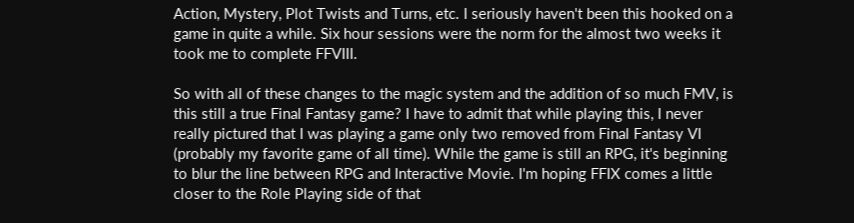Action, Mystery, Plot Twists and Turns, etc. I seriously haven't been this hooked on a game in quite a while. Six hour sessions were the norm for the almost two weeks it took me to complete FFVIII.

So with all of these changes to the magic system and the addition of so much FMV, is this still a true Final Fantasy game? I have to admit that while playing this, I never really pictured that I was playing a game only two removed from Final Fantasy VI (probably my favorite game of all time). While the game is still an RPG, it's beginning to blur the line between RPG and Interactive Movie. I'm hoping FFIX comes a little closer to the Role Playing side of that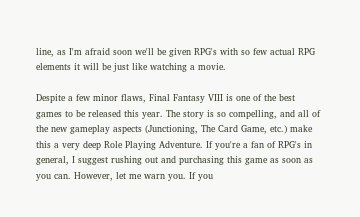line, as I'm afraid soon we'll be given RPG's with so few actual RPG elements it will be just like watching a movie.

Despite a few minor flaws, Final Fantasy VIII is one of the best games to be released this year. The story is so compelling, and all of the new gameplay aspects (Junctioning, The Card Game, etc.) make this a very deep Role Playing Adventure. If you're a fan of RPG's in general, I suggest rushing out and purchasing this game as soon as you can. However, let me warn you. If you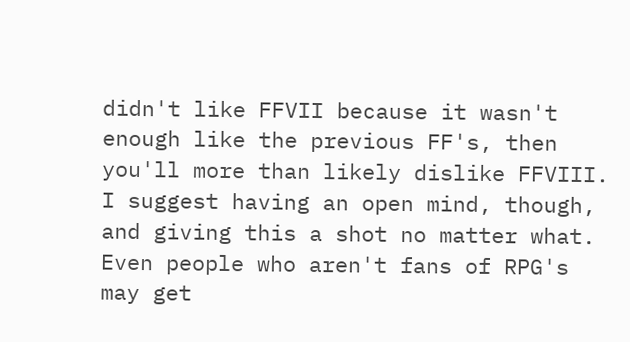didn't like FFVII because it wasn't enough like the previous FF's, then you'll more than likely dislike FFVIII. I suggest having an open mind, though, and giving this a shot no matter what. Even people who aren't fans of RPG's may get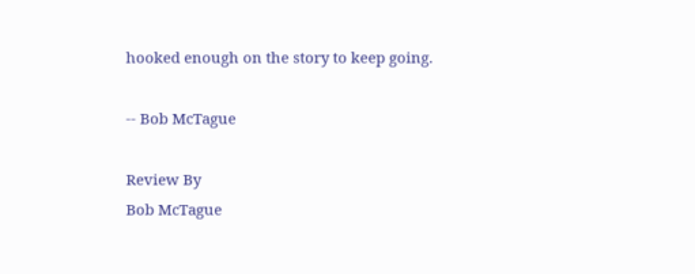hooked enough on the story to keep going.

-- Bob McTague

Review By
Bob McTague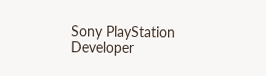Sony PlayStation Developer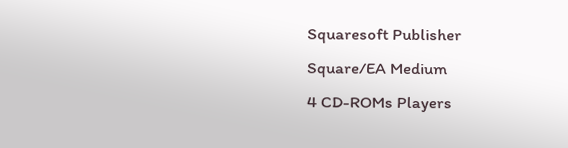Squaresoft Publisher
Square/EA Medium
4 CD-ROMs Players